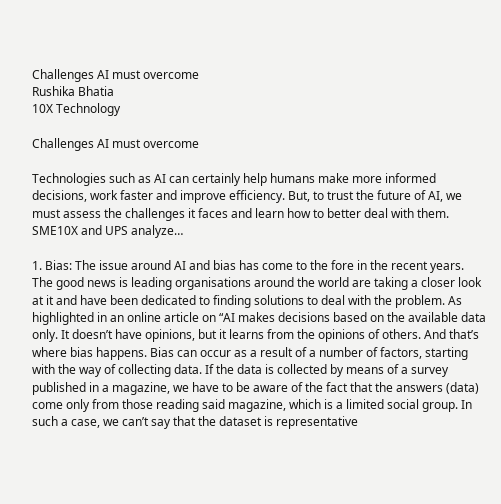Challenges AI must overcome
Rushika Bhatia
10X Technology

Challenges AI must overcome

Technologies such as AI can certainly help humans make more informed decisions, work faster and improve efficiency. But, to trust the future of AI, we must assess the challenges it faces and learn how to better deal with them. SME10X and UPS analyze…

1. Bias: The issue around AI and bias has come to the fore in the recent years. The good news is leading organisations around the world are taking a closer look at it and have been dedicated to finding solutions to deal with the problem. As highlighted in an online article on “AI makes decisions based on the available data only. It doesn’t have opinions, but it learns from the opinions of others. And that’s where bias happens. Bias can occur as a result of a number of factors, starting with the way of collecting data. If the data is collected by means of a survey published in a magazine, we have to be aware of the fact that the answers (data) come only from those reading said magazine, which is a limited social group. In such a case, we can’t say that the dataset is representative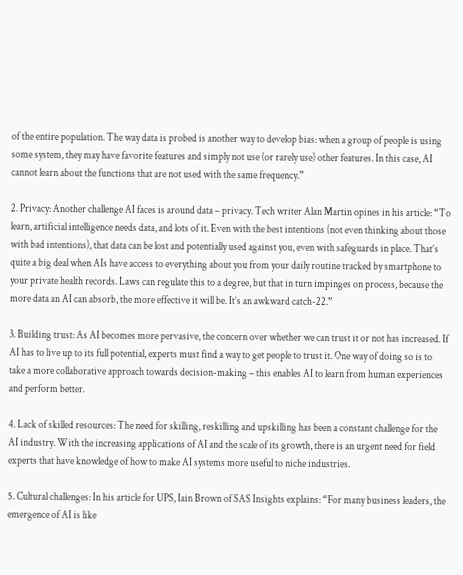of the entire population. The way data is probed is another way to develop bias: when a group of people is using some system, they may have favorite features and simply not use (or rarely use) other features. In this case, AI cannot learn about the functions that are not used with the same frequency.”

2. Privacy: Another challenge AI faces is around data – privacy. Tech writer Alan Martin opines in his article: “To learn, artificial intelligence needs data, and lots of it. Even with the best intentions (not even thinking about those with bad intentions), that data can be lost and potentially used against you, even with safeguards in place. That’s quite a big deal when AIs have access to everything about you from your daily routine tracked by smartphone to your private health records. Laws can regulate this to a degree, but that in turn impinges on process, because the more data an AI can absorb, the more effective it will be. It’s an awkward catch-22.”

3. Building trust: As AI becomes more pervasive, the concern over whether we can trust it or not has increased. If AI has to live up to its full potential, experts must find a way to get people to trust it. One way of doing so is to take a more collaborative approach towards decision-making – this enables AI to learn from human experiences and perform better.

4. Lack of skilled resources: The need for skilling, reskilling and upskilling has been a constant challenge for the AI industry. With the increasing applications of AI and the scale of its growth, there is an urgent need for field experts that have knowledge of how to make AI systems more useful to niche industries.

5. Cultural challenges: In his article for UPS, Iain Brown of SAS Insights explains: “For many business leaders, the emergence of AI is like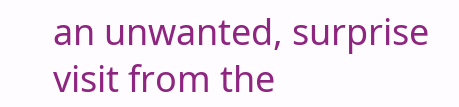an unwanted, surprise visit from the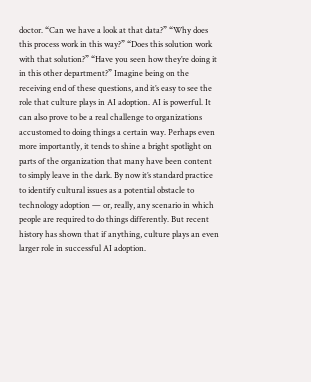doctor. “Can we have a look at that data?” “Why does this process work in this way?” “Does this solution work with that solution?” “Have you seen how they’re doing it in this other department?” Imagine being on the receiving end of these questions, and it’s easy to see the role that culture plays in AI adoption. AI is powerful. It can also prove to be a real challenge to organizations accustomed to doing things a certain way. Perhaps even more importantly, it tends to shine a bright spotlight on parts of the organization that many have been content to simply leave in the dark. By now it’s standard practice to identify cultural issues as a potential obstacle to technology adoption — or, really, any scenario in which people are required to do things differently. But recent history has shown that if anything, culture plays an even larger role in successful AI adoption.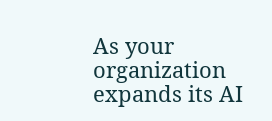As your organization expands its AI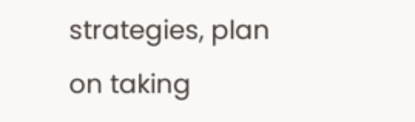strategies, plan on taking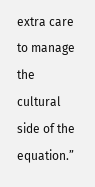extra care to manage the cultural side of the equation.”